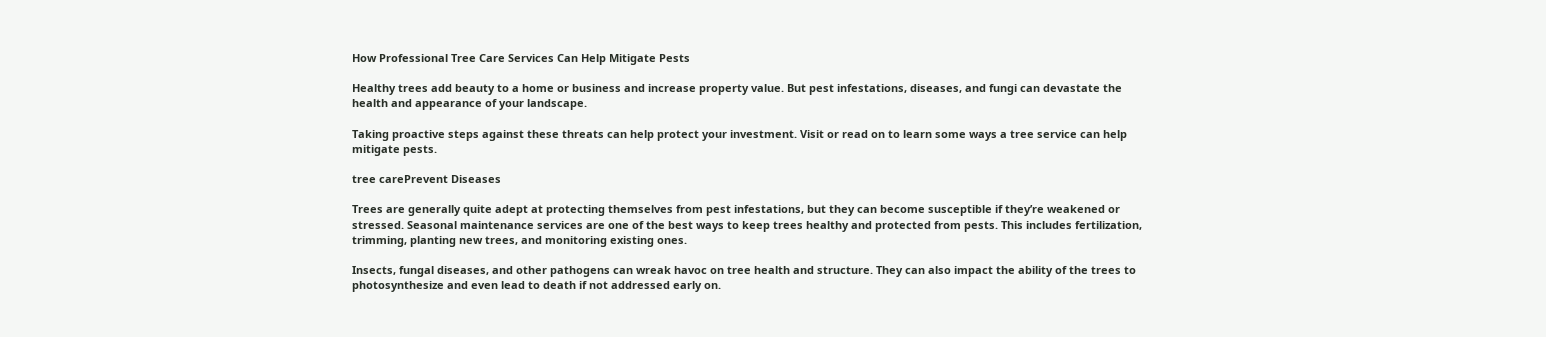How Professional Tree Care Services Can Help Mitigate Pests

Healthy trees add beauty to a home or business and increase property value. But pest infestations, diseases, and fungi can devastate the health and appearance of your landscape.

Taking proactive steps against these threats can help protect your investment. Visit or read on to learn some ways a tree service can help mitigate pests.

tree carePrevent Diseases

Trees are generally quite adept at protecting themselves from pest infestations, but they can become susceptible if they’re weakened or stressed. Seasonal maintenance services are one of the best ways to keep trees healthy and protected from pests. This includes fertilization, trimming, planting new trees, and monitoring existing ones.

Insects, fungal diseases, and other pathogens can wreak havoc on tree health and structure. They can also impact the ability of the trees to photosynthesize and even lead to death if not addressed early on.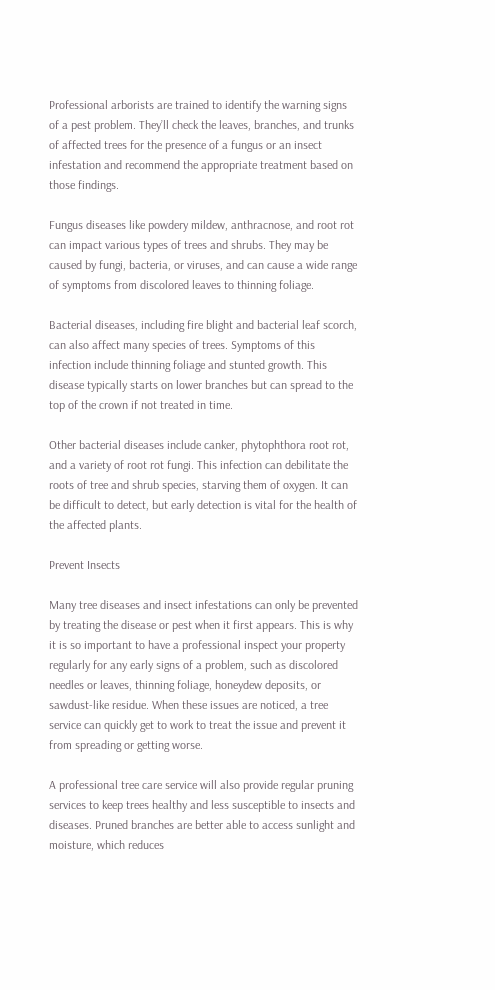Professional arborists are trained to identify the warning signs of a pest problem. They’ll check the leaves, branches, and trunks of affected trees for the presence of a fungus or an insect infestation and recommend the appropriate treatment based on those findings.

Fungus diseases like powdery mildew, anthracnose, and root rot can impact various types of trees and shrubs. They may be caused by fungi, bacteria, or viruses, and can cause a wide range of symptoms from discolored leaves to thinning foliage.

Bacterial diseases, including fire blight and bacterial leaf scorch, can also affect many species of trees. Symptoms of this infection include thinning foliage and stunted growth. This disease typically starts on lower branches but can spread to the top of the crown if not treated in time.

Other bacterial diseases include canker, phytophthora root rot, and a variety of root rot fungi. This infection can debilitate the roots of tree and shrub species, starving them of oxygen. It can be difficult to detect, but early detection is vital for the health of the affected plants.

Prevent Insects

Many tree diseases and insect infestations can only be prevented by treating the disease or pest when it first appears. This is why it is so important to have a professional inspect your property regularly for any early signs of a problem, such as discolored needles or leaves, thinning foliage, honeydew deposits, or sawdust-like residue. When these issues are noticed, a tree service can quickly get to work to treat the issue and prevent it from spreading or getting worse.

A professional tree care service will also provide regular pruning services to keep trees healthy and less susceptible to insects and diseases. Pruned branches are better able to access sunlight and moisture, which reduces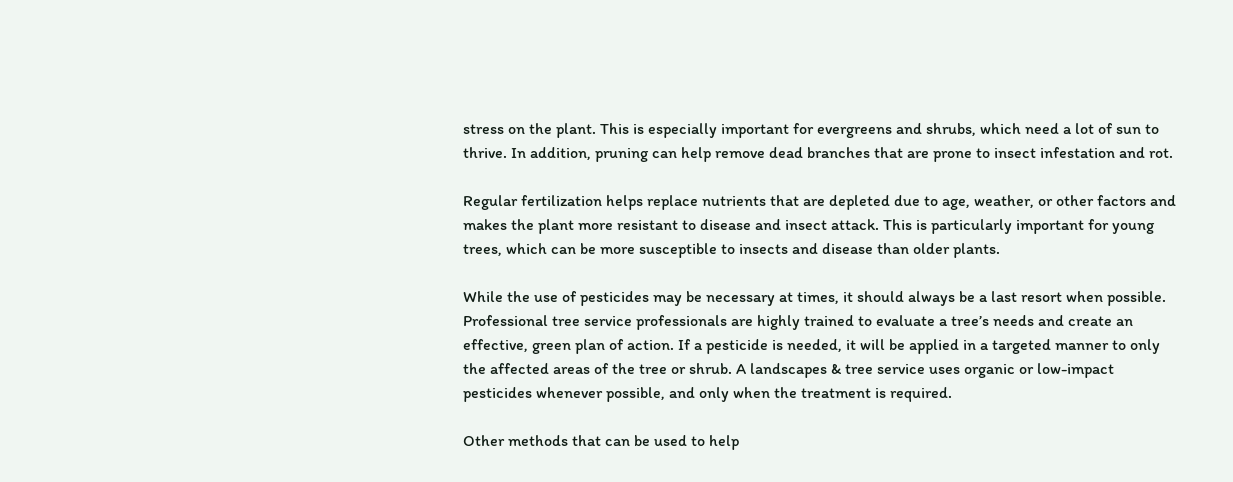stress on the plant. This is especially important for evergreens and shrubs, which need a lot of sun to thrive. In addition, pruning can help remove dead branches that are prone to insect infestation and rot.

Regular fertilization helps replace nutrients that are depleted due to age, weather, or other factors and makes the plant more resistant to disease and insect attack. This is particularly important for young trees, which can be more susceptible to insects and disease than older plants.

While the use of pesticides may be necessary at times, it should always be a last resort when possible. Professional tree service professionals are highly trained to evaluate a tree’s needs and create an effective, green plan of action. If a pesticide is needed, it will be applied in a targeted manner to only the affected areas of the tree or shrub. A landscapes & tree service uses organic or low-impact pesticides whenever possible, and only when the treatment is required.

Other methods that can be used to help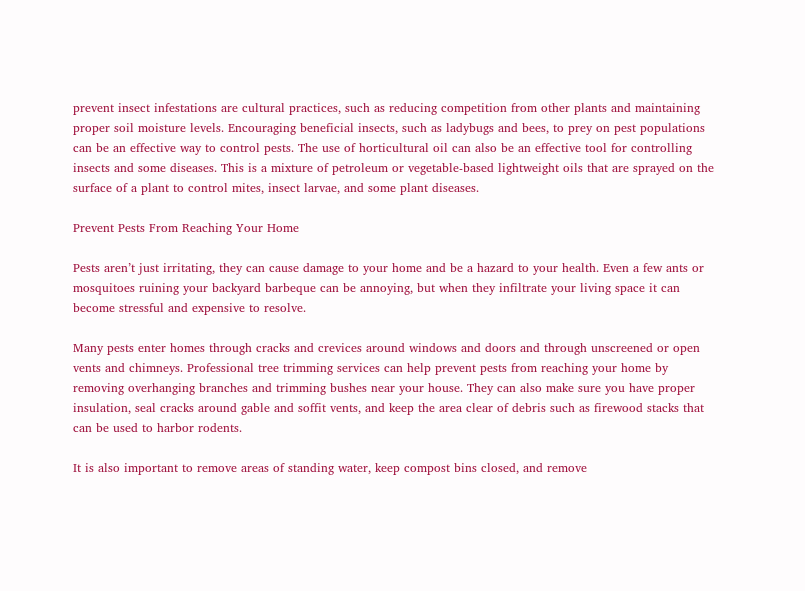prevent insect infestations are cultural practices, such as reducing competition from other plants and maintaining proper soil moisture levels. Encouraging beneficial insects, such as ladybugs and bees, to prey on pest populations can be an effective way to control pests. The use of horticultural oil can also be an effective tool for controlling insects and some diseases. This is a mixture of petroleum or vegetable-based lightweight oils that are sprayed on the surface of a plant to control mites, insect larvae, and some plant diseases.

Prevent Pests From Reaching Your Home

Pests aren’t just irritating, they can cause damage to your home and be a hazard to your health. Even a few ants or mosquitoes ruining your backyard barbeque can be annoying, but when they infiltrate your living space it can become stressful and expensive to resolve.

Many pests enter homes through cracks and crevices around windows and doors and through unscreened or open vents and chimneys. Professional tree trimming services can help prevent pests from reaching your home by removing overhanging branches and trimming bushes near your house. They can also make sure you have proper insulation, seal cracks around gable and soffit vents, and keep the area clear of debris such as firewood stacks that can be used to harbor rodents.

It is also important to remove areas of standing water, keep compost bins closed, and remove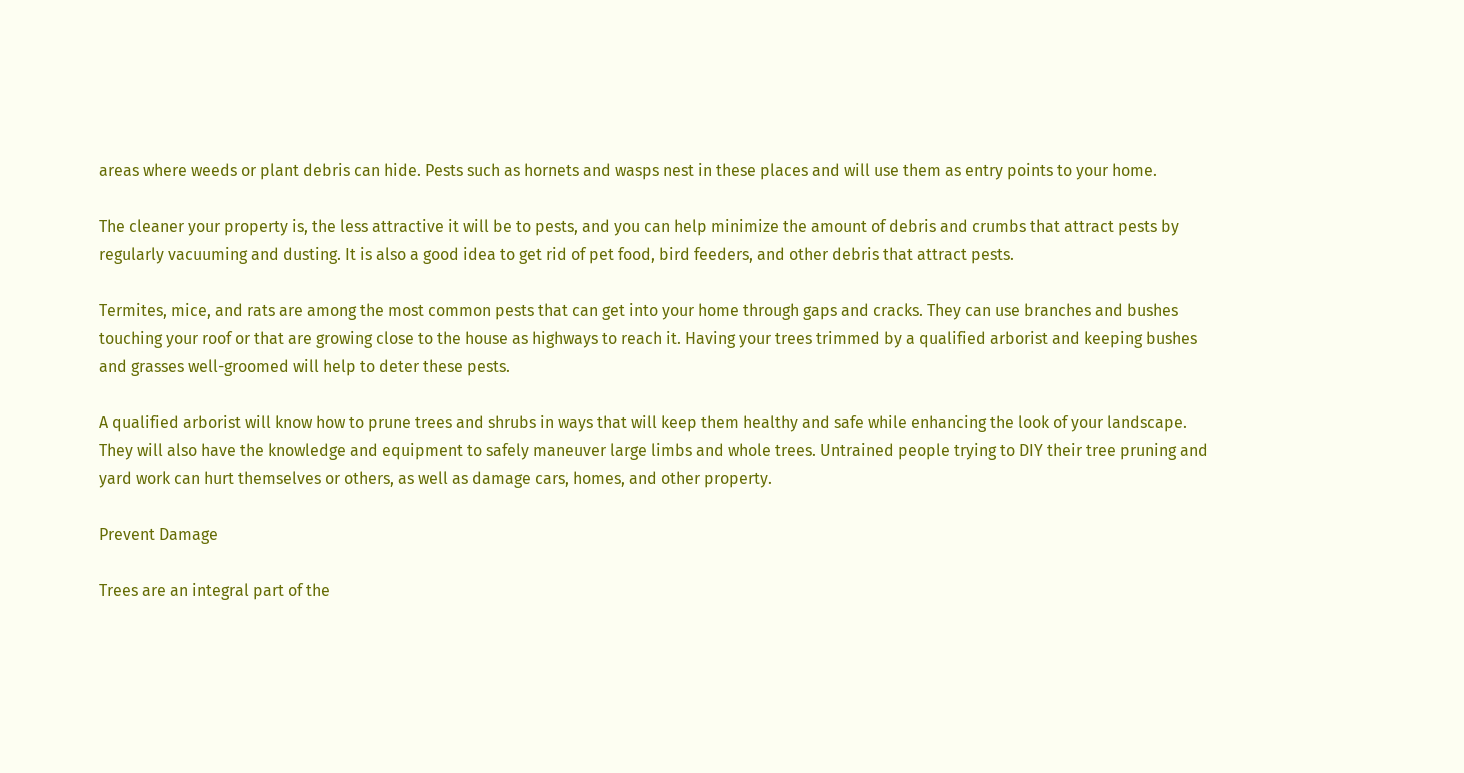areas where weeds or plant debris can hide. Pests such as hornets and wasps nest in these places and will use them as entry points to your home.

The cleaner your property is, the less attractive it will be to pests, and you can help minimize the amount of debris and crumbs that attract pests by regularly vacuuming and dusting. It is also a good idea to get rid of pet food, bird feeders, and other debris that attract pests.

Termites, mice, and rats are among the most common pests that can get into your home through gaps and cracks. They can use branches and bushes touching your roof or that are growing close to the house as highways to reach it. Having your trees trimmed by a qualified arborist and keeping bushes and grasses well-groomed will help to deter these pests.

A qualified arborist will know how to prune trees and shrubs in ways that will keep them healthy and safe while enhancing the look of your landscape. They will also have the knowledge and equipment to safely maneuver large limbs and whole trees. Untrained people trying to DIY their tree pruning and yard work can hurt themselves or others, as well as damage cars, homes, and other property.

Prevent Damage

Trees are an integral part of the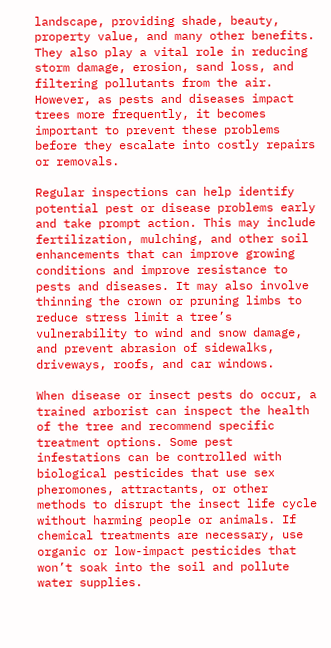landscape, providing shade, beauty, property value, and many other benefits. They also play a vital role in reducing storm damage, erosion, sand loss, and filtering pollutants from the air. However, as pests and diseases impact trees more frequently, it becomes important to prevent these problems before they escalate into costly repairs or removals.

Regular inspections can help identify potential pest or disease problems early and take prompt action. This may include fertilization, mulching, and other soil enhancements that can improve growing conditions and improve resistance to pests and diseases. It may also involve thinning the crown or pruning limbs to reduce stress limit a tree’s vulnerability to wind and snow damage, and prevent abrasion of sidewalks, driveways, roofs, and car windows.

When disease or insect pests do occur, a trained arborist can inspect the health of the tree and recommend specific treatment options. Some pest infestations can be controlled with biological pesticides that use sex pheromones, attractants, or other methods to disrupt the insect life cycle without harming people or animals. If chemical treatments are necessary, use organic or low-impact pesticides that won’t soak into the soil and pollute water supplies.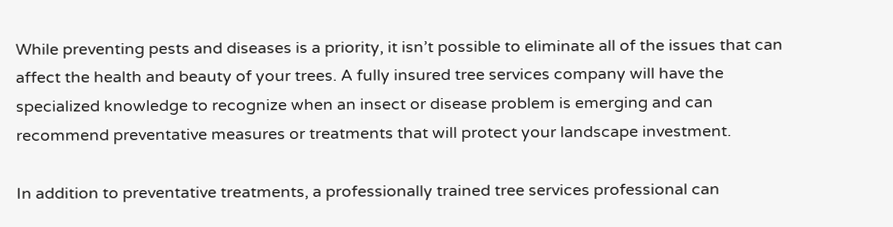While preventing pests and diseases is a priority, it isn’t possible to eliminate all of the issues that can affect the health and beauty of your trees. A fully insured tree services company will have the specialized knowledge to recognize when an insect or disease problem is emerging and can recommend preventative measures or treatments that will protect your landscape investment.

In addition to preventative treatments, a professionally trained tree services professional can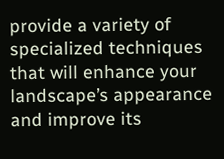provide a variety of specialized techniques that will enhance your landscape’s appearance and improve its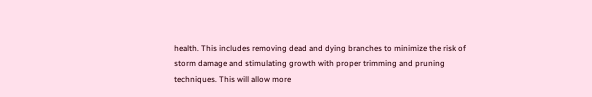health. This includes removing dead and dying branches to minimize the risk of storm damage and stimulating growth with proper trimming and pruning techniques. This will allow more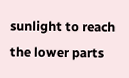sunlight to reach the lower parts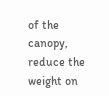of the canopy, reduce the weight on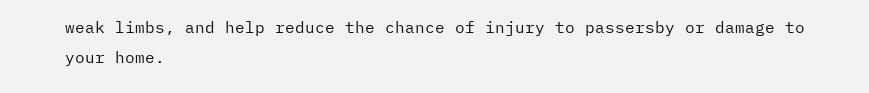weak limbs, and help reduce the chance of injury to passersby or damage to your home.